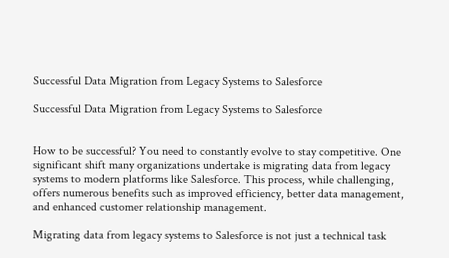Successful Data Migration from Legacy Systems to Salesforce

Successful Data Migration from Legacy Systems to Salesforce


How to be successful? You need to constantly evolve to stay competitive. One significant shift many organizations undertake is migrating data from legacy systems to modern platforms like Salesforce. This process, while challenging, offers numerous benefits such as improved efficiency, better data management, and enhanced customer relationship management.

Migrating data from legacy systems to Salesforce is not just a technical task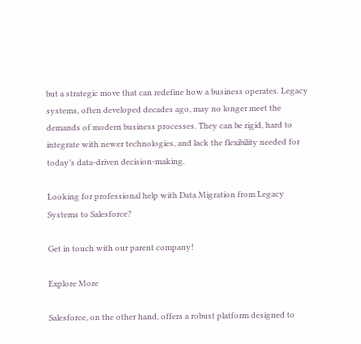but a strategic move that can redefine how a business operates. Legacy systems, often developed decades ago, may no longer meet the demands of modern business processes. They can be rigid, hard to integrate with newer technologies, and lack the flexibility needed for today’s data-driven decision-making.

Looking for professional help with Data Migration from Legacy Systems to Salesforce?

Get in touch with our parent company!

Explore More

Salesforce, on the other hand, offers a robust platform designed to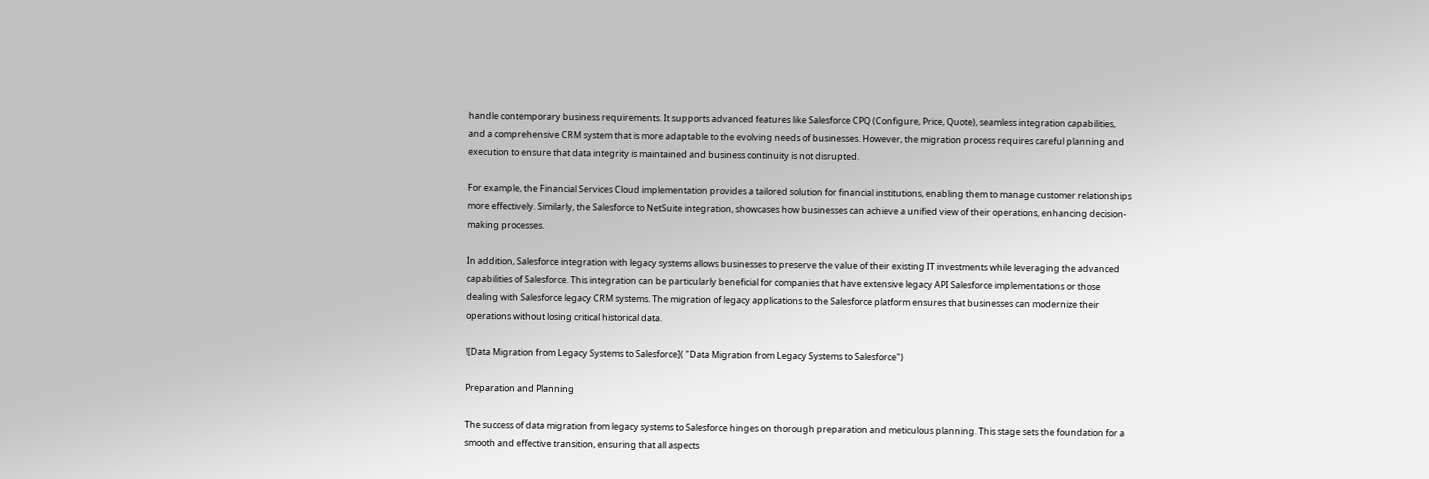handle contemporary business requirements. It supports advanced features like Salesforce CPQ (Configure, Price, Quote), seamless integration capabilities, and a comprehensive CRM system that is more adaptable to the evolving needs of businesses. However, the migration process requires careful planning and execution to ensure that data integrity is maintained and business continuity is not disrupted.

For example, the Financial Services Cloud implementation provides a tailored solution for financial institutions, enabling them to manage customer relationships more effectively. Similarly, the Salesforce to NetSuite integration, showcases how businesses can achieve a unified view of their operations, enhancing decision-making processes.

In addition, Salesforce integration with legacy systems allows businesses to preserve the value of their existing IT investments while leveraging the advanced capabilities of Salesforce. This integration can be particularly beneficial for companies that have extensive legacy API Salesforce implementations or those dealing with Salesforce legacy CRM systems. The migration of legacy applications to the Salesforce platform ensures that businesses can modernize their operations without losing critical historical data.

![Data Migration from Legacy Systems to Salesforce]( "Data Migration from Legacy Systems to Salesforce")

Preparation and Planning

The success of data migration from legacy systems to Salesforce hinges on thorough preparation and meticulous planning. This stage sets the foundation for a smooth and effective transition, ensuring that all aspects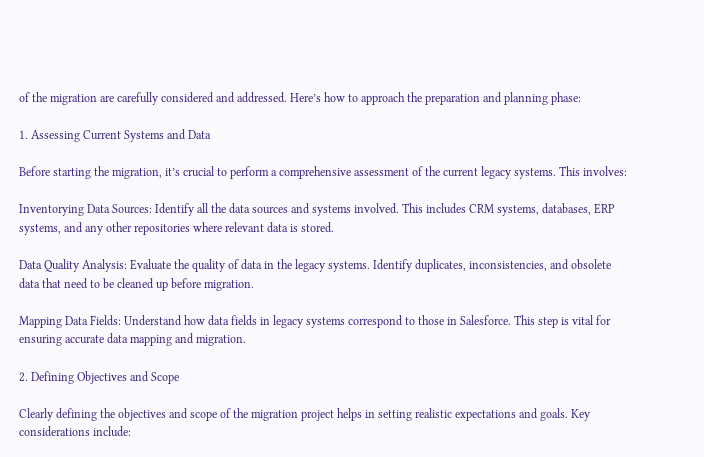of the migration are carefully considered and addressed. Here’s how to approach the preparation and planning phase:

1. Assessing Current Systems and Data

Before starting the migration, it’s crucial to perform a comprehensive assessment of the current legacy systems. This involves:

Inventorying Data Sources: Identify all the data sources and systems involved. This includes CRM systems, databases, ERP systems, and any other repositories where relevant data is stored.

Data Quality Analysis: Evaluate the quality of data in the legacy systems. Identify duplicates, inconsistencies, and obsolete data that need to be cleaned up before migration.

Mapping Data Fields: Understand how data fields in legacy systems correspond to those in Salesforce. This step is vital for ensuring accurate data mapping and migration.

2. Defining Objectives and Scope

Clearly defining the objectives and scope of the migration project helps in setting realistic expectations and goals. Key considerations include: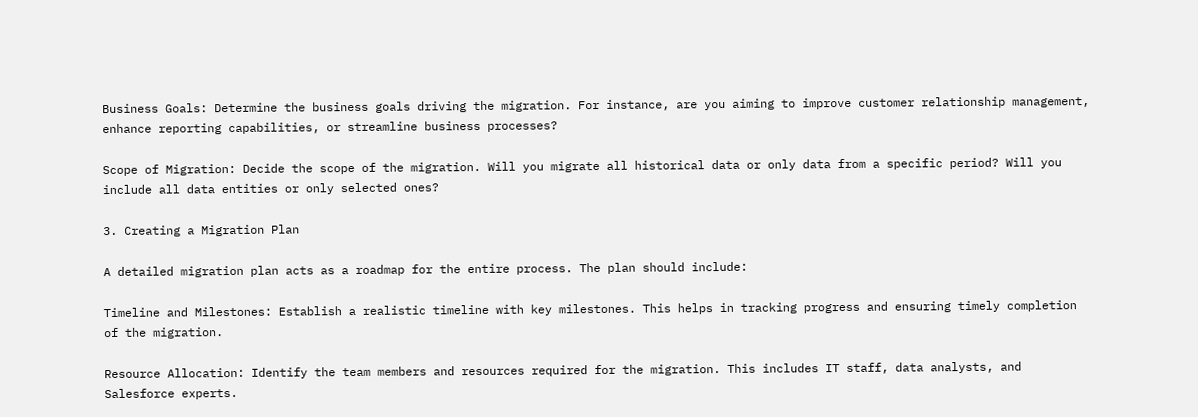Business Goals: Determine the business goals driving the migration. For instance, are you aiming to improve customer relationship management, enhance reporting capabilities, or streamline business processes?

Scope of Migration: Decide the scope of the migration. Will you migrate all historical data or only data from a specific period? Will you include all data entities or only selected ones?

3. Creating a Migration Plan

A detailed migration plan acts as a roadmap for the entire process. The plan should include:

Timeline and Milestones: Establish a realistic timeline with key milestones. This helps in tracking progress and ensuring timely completion of the migration.

Resource Allocation: Identify the team members and resources required for the migration. This includes IT staff, data analysts, and Salesforce experts.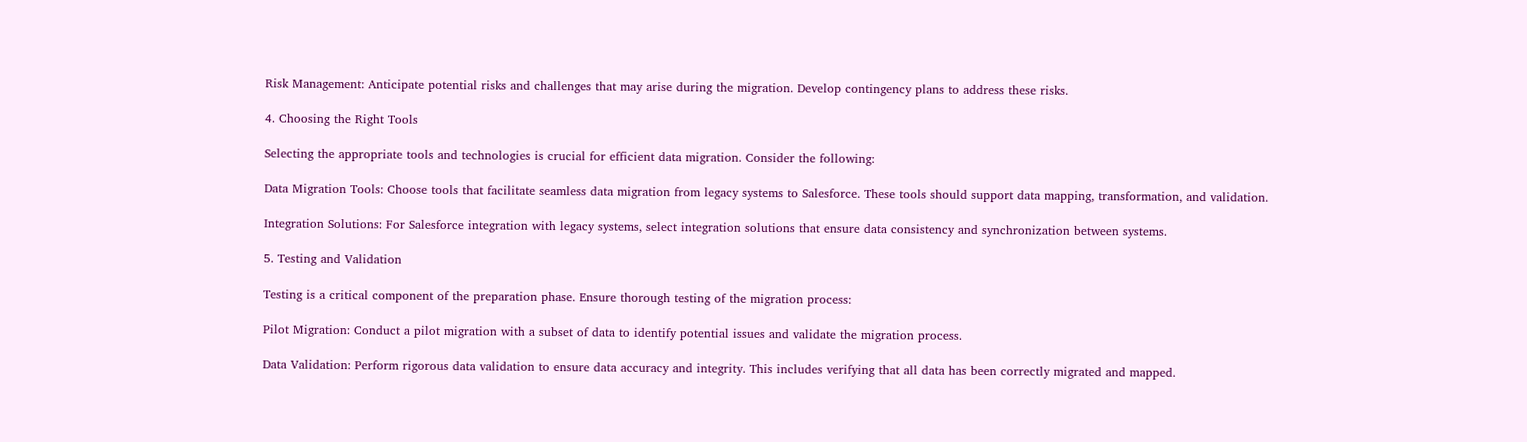Risk Management: Anticipate potential risks and challenges that may arise during the migration. Develop contingency plans to address these risks.

4. Choosing the Right Tools

Selecting the appropriate tools and technologies is crucial for efficient data migration. Consider the following:

Data Migration Tools: Choose tools that facilitate seamless data migration from legacy systems to Salesforce. These tools should support data mapping, transformation, and validation.

Integration Solutions: For Salesforce integration with legacy systems, select integration solutions that ensure data consistency and synchronization between systems.

5. Testing and Validation

Testing is a critical component of the preparation phase. Ensure thorough testing of the migration process:

Pilot Migration: Conduct a pilot migration with a subset of data to identify potential issues and validate the migration process.

Data Validation: Perform rigorous data validation to ensure data accuracy and integrity. This includes verifying that all data has been correctly migrated and mapped.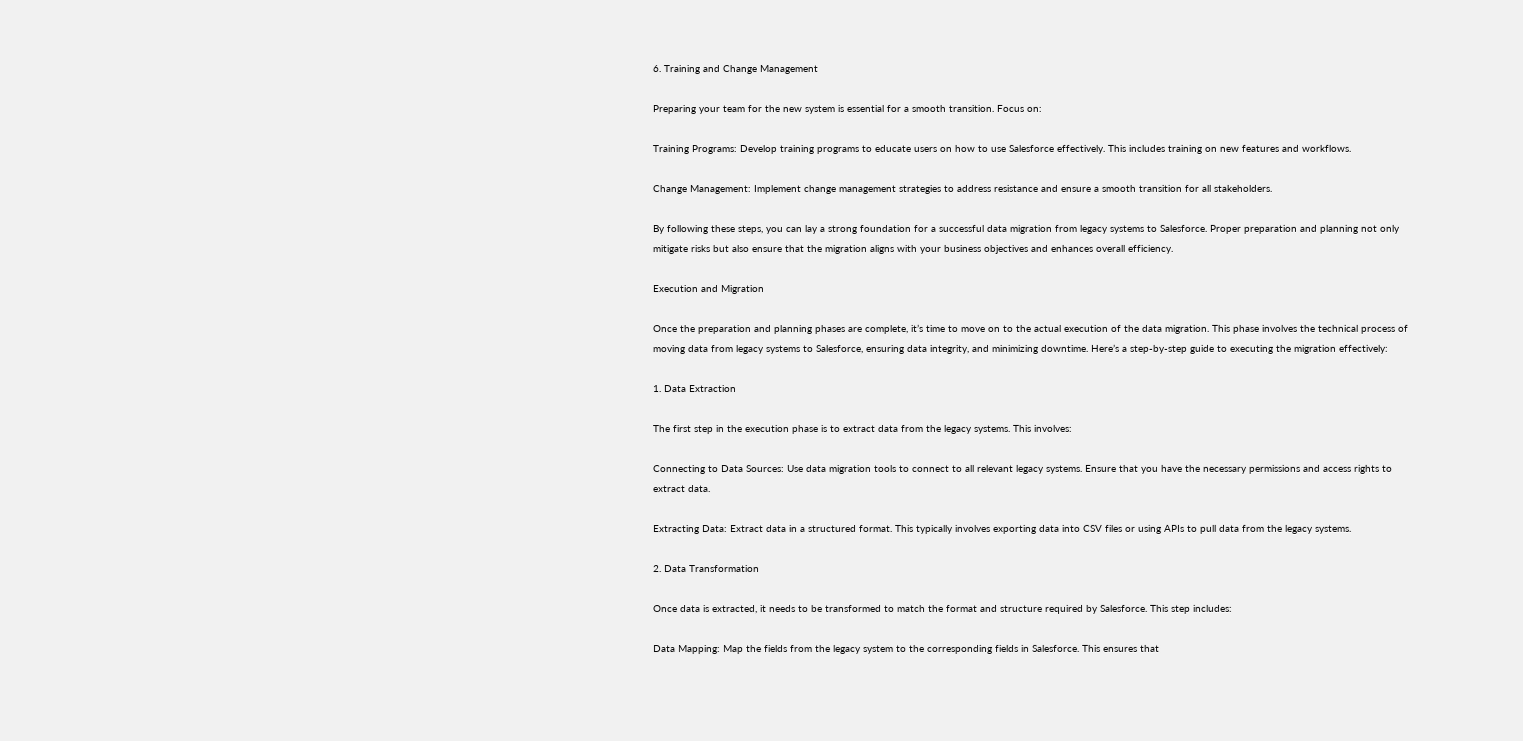6. Training and Change Management

Preparing your team for the new system is essential for a smooth transition. Focus on:

Training Programs: Develop training programs to educate users on how to use Salesforce effectively. This includes training on new features and workflows.

Change Management: Implement change management strategies to address resistance and ensure a smooth transition for all stakeholders.

By following these steps, you can lay a strong foundation for a successful data migration from legacy systems to Salesforce. Proper preparation and planning not only mitigate risks but also ensure that the migration aligns with your business objectives and enhances overall efficiency.

Execution and Migration

Once the preparation and planning phases are complete, it’s time to move on to the actual execution of the data migration. This phase involves the technical process of moving data from legacy systems to Salesforce, ensuring data integrity, and minimizing downtime. Here’s a step-by-step guide to executing the migration effectively:

1. Data Extraction

The first step in the execution phase is to extract data from the legacy systems. This involves:

Connecting to Data Sources: Use data migration tools to connect to all relevant legacy systems. Ensure that you have the necessary permissions and access rights to extract data.

Extracting Data: Extract data in a structured format. This typically involves exporting data into CSV files or using APIs to pull data from the legacy systems.

2. Data Transformation

Once data is extracted, it needs to be transformed to match the format and structure required by Salesforce. This step includes:

Data Mapping: Map the fields from the legacy system to the corresponding fields in Salesforce. This ensures that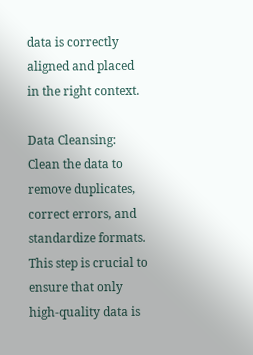data is correctly aligned and placed in the right context.

Data Cleansing: Clean the data to remove duplicates, correct errors, and standardize formats. This step is crucial to ensure that only high-quality data is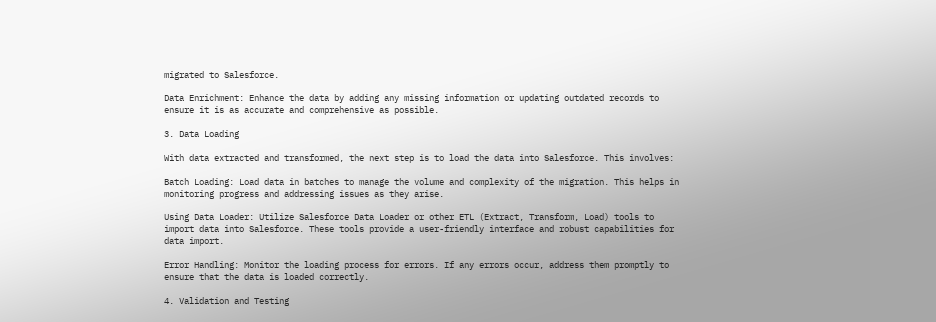migrated to Salesforce.

Data Enrichment: Enhance the data by adding any missing information or updating outdated records to ensure it is as accurate and comprehensive as possible.

3. Data Loading

With data extracted and transformed, the next step is to load the data into Salesforce. This involves:

Batch Loading: Load data in batches to manage the volume and complexity of the migration. This helps in monitoring progress and addressing issues as they arise.

Using Data Loader: Utilize Salesforce Data Loader or other ETL (Extract, Transform, Load) tools to import data into Salesforce. These tools provide a user-friendly interface and robust capabilities for data import.

Error Handling: Monitor the loading process for errors. If any errors occur, address them promptly to ensure that the data is loaded correctly.

4. Validation and Testing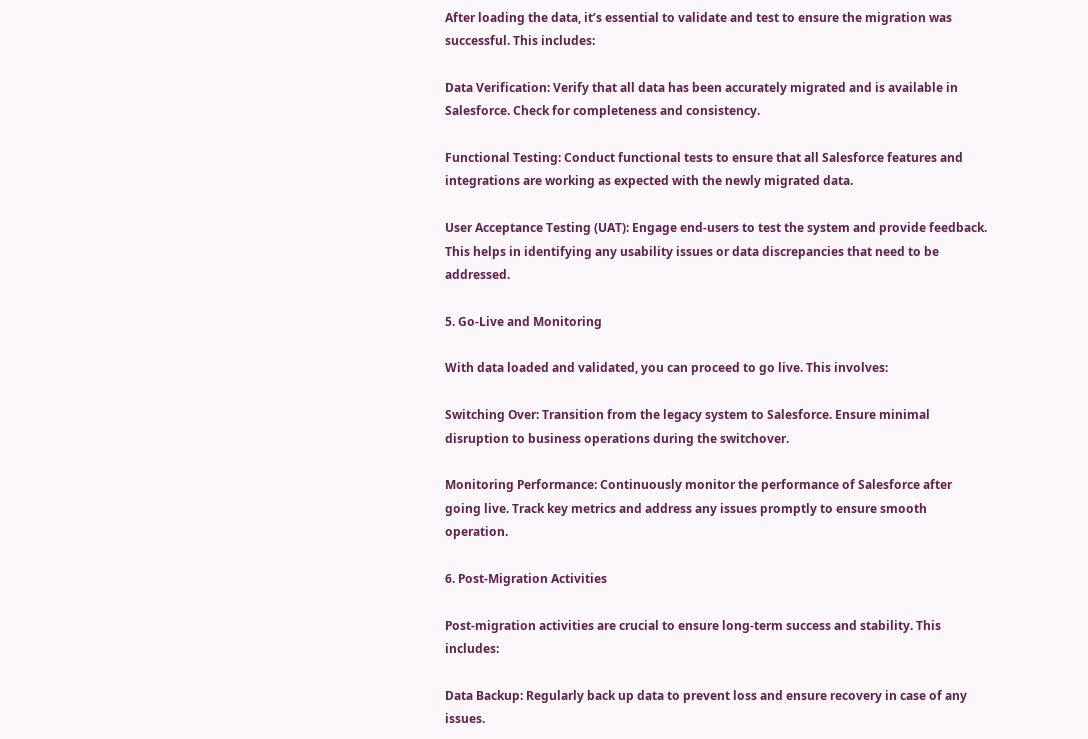After loading the data, it’s essential to validate and test to ensure the migration was successful. This includes:

Data Verification: Verify that all data has been accurately migrated and is available in Salesforce. Check for completeness and consistency.

Functional Testing: Conduct functional tests to ensure that all Salesforce features and integrations are working as expected with the newly migrated data.

User Acceptance Testing (UAT): Engage end-users to test the system and provide feedback. This helps in identifying any usability issues or data discrepancies that need to be addressed.

5. Go-Live and Monitoring

With data loaded and validated, you can proceed to go live. This involves:

Switching Over: Transition from the legacy system to Salesforce. Ensure minimal disruption to business operations during the switchover.

Monitoring Performance: Continuously monitor the performance of Salesforce after going live. Track key metrics and address any issues promptly to ensure smooth operation.

6. Post-Migration Activities

Post-migration activities are crucial to ensure long-term success and stability. This includes:

Data Backup: Regularly back up data to prevent loss and ensure recovery in case of any issues.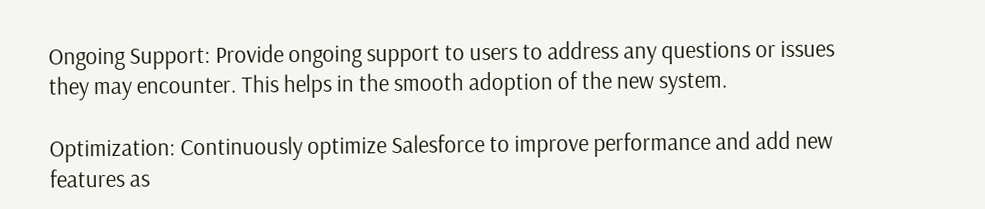Ongoing Support: Provide ongoing support to users to address any questions or issues they may encounter. This helps in the smooth adoption of the new system.

Optimization: Continuously optimize Salesforce to improve performance and add new features as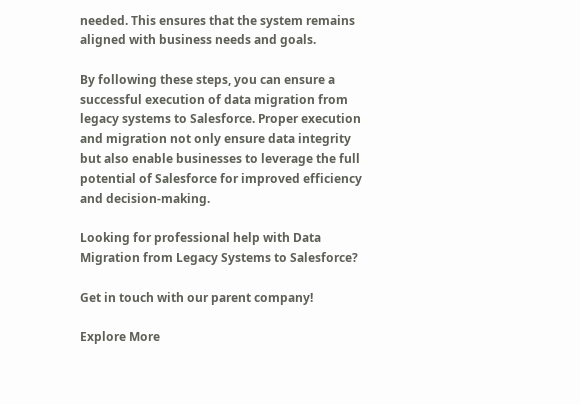needed. This ensures that the system remains aligned with business needs and goals.

By following these steps, you can ensure a successful execution of data migration from legacy systems to Salesforce. Proper execution and migration not only ensure data integrity but also enable businesses to leverage the full potential of Salesforce for improved efficiency and decision-making.

Looking for professional help with Data Migration from Legacy Systems to Salesforce?

Get in touch with our parent company!

Explore More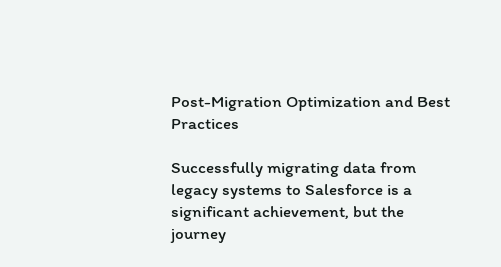Post-Migration Optimization and Best Practices

Successfully migrating data from legacy systems to Salesforce is a significant achievement, but the journey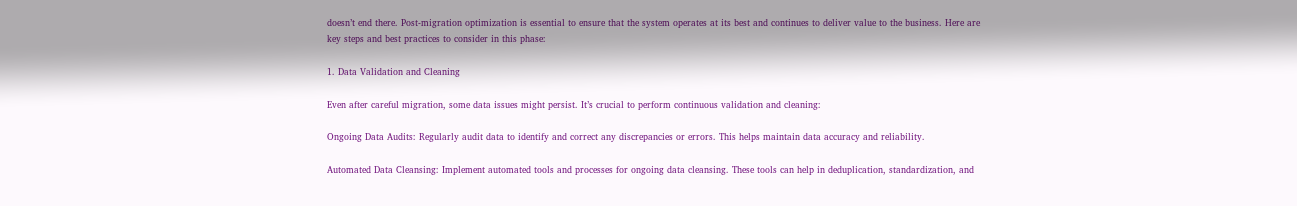doesn’t end there. Post-migration optimization is essential to ensure that the system operates at its best and continues to deliver value to the business. Here are key steps and best practices to consider in this phase:

1. Data Validation and Cleaning

Even after careful migration, some data issues might persist. It’s crucial to perform continuous validation and cleaning:

Ongoing Data Audits: Regularly audit data to identify and correct any discrepancies or errors. This helps maintain data accuracy and reliability.

Automated Data Cleansing: Implement automated tools and processes for ongoing data cleansing. These tools can help in deduplication, standardization, and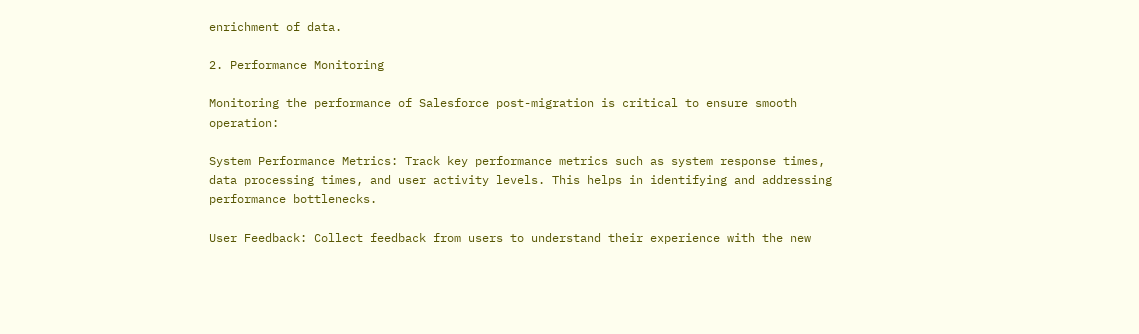enrichment of data.

2. Performance Monitoring

Monitoring the performance of Salesforce post-migration is critical to ensure smooth operation:

System Performance Metrics: Track key performance metrics such as system response times, data processing times, and user activity levels. This helps in identifying and addressing performance bottlenecks.

User Feedback: Collect feedback from users to understand their experience with the new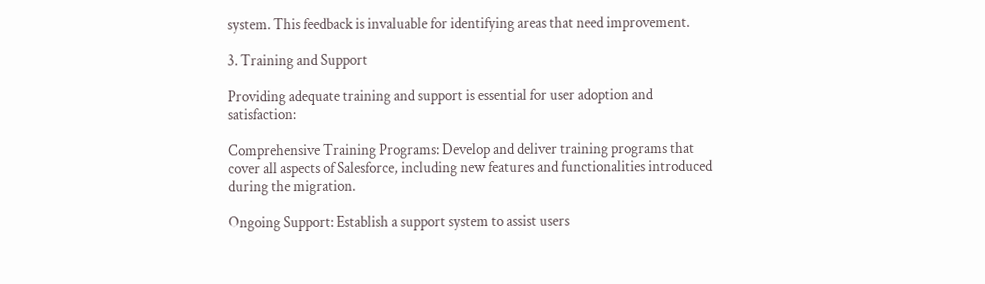system. This feedback is invaluable for identifying areas that need improvement.

3. Training and Support

Providing adequate training and support is essential for user adoption and satisfaction:

Comprehensive Training Programs: Develop and deliver training programs that cover all aspects of Salesforce, including new features and functionalities introduced during the migration.

Ongoing Support: Establish a support system to assist users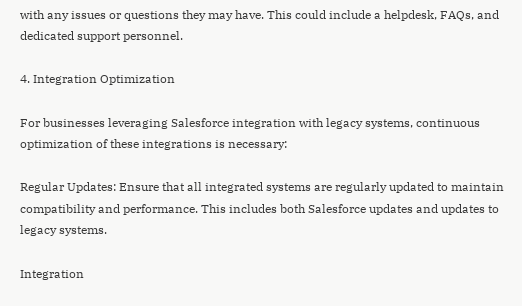with any issues or questions they may have. This could include a helpdesk, FAQs, and dedicated support personnel.

4. Integration Optimization

For businesses leveraging Salesforce integration with legacy systems, continuous optimization of these integrations is necessary:

Regular Updates: Ensure that all integrated systems are regularly updated to maintain compatibility and performance. This includes both Salesforce updates and updates to legacy systems.

Integration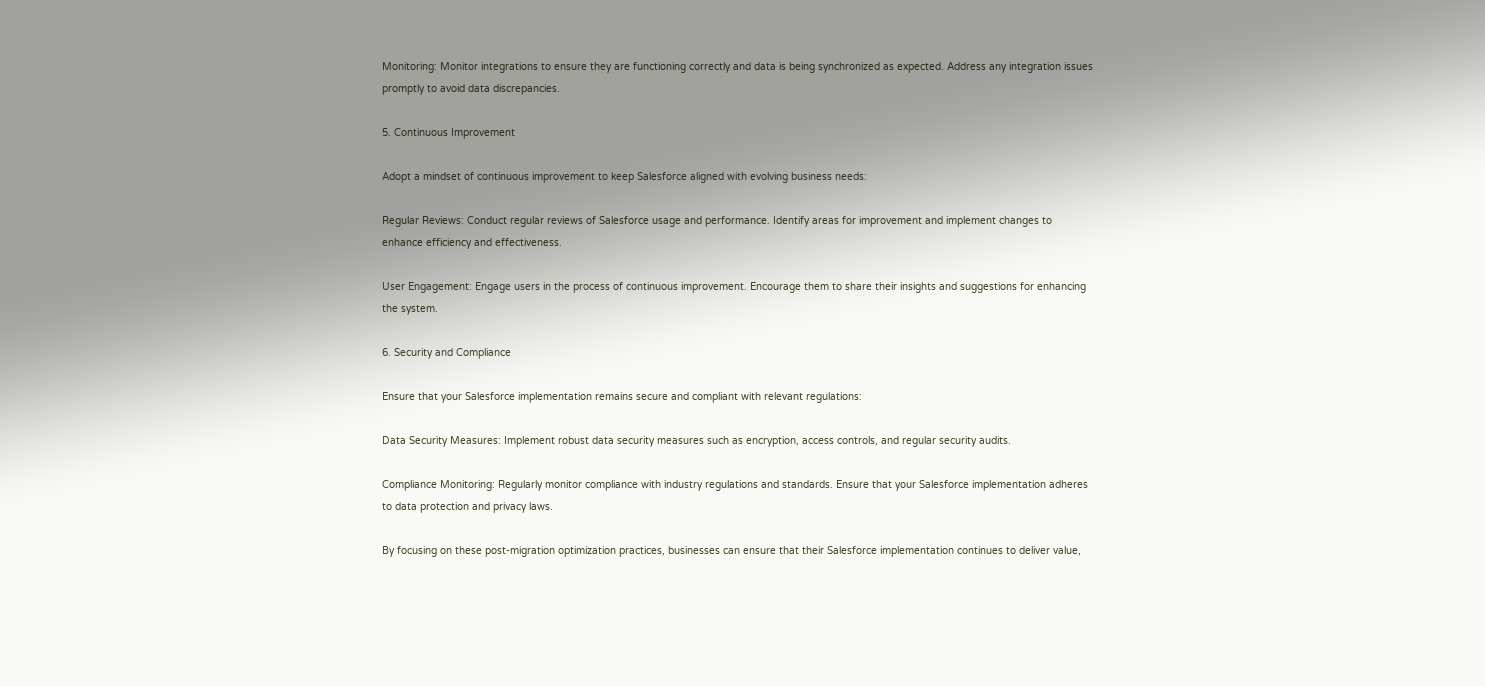Monitoring: Monitor integrations to ensure they are functioning correctly and data is being synchronized as expected. Address any integration issues promptly to avoid data discrepancies.

5. Continuous Improvement

Adopt a mindset of continuous improvement to keep Salesforce aligned with evolving business needs:

Regular Reviews: Conduct regular reviews of Salesforce usage and performance. Identify areas for improvement and implement changes to enhance efficiency and effectiveness.

User Engagement: Engage users in the process of continuous improvement. Encourage them to share their insights and suggestions for enhancing the system.

6. Security and Compliance

Ensure that your Salesforce implementation remains secure and compliant with relevant regulations:

Data Security Measures: Implement robust data security measures such as encryption, access controls, and regular security audits.

Compliance Monitoring: Regularly monitor compliance with industry regulations and standards. Ensure that your Salesforce implementation adheres to data protection and privacy laws.

By focusing on these post-migration optimization practices, businesses can ensure that their Salesforce implementation continues to deliver value,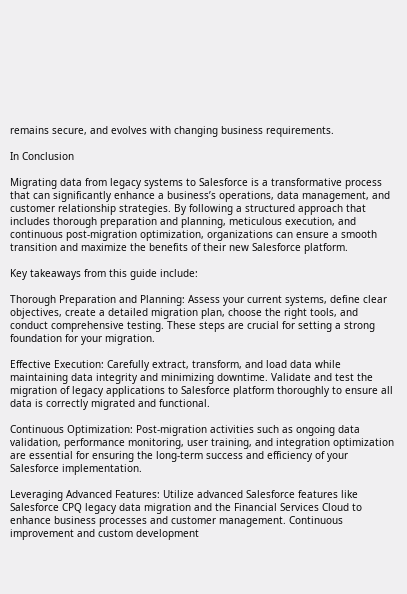remains secure, and evolves with changing business requirements.

In Conclusion

Migrating data from legacy systems to Salesforce is a transformative process that can significantly enhance a business’s operations, data management, and customer relationship strategies. By following a structured approach that includes thorough preparation and planning, meticulous execution, and continuous post-migration optimization, organizations can ensure a smooth transition and maximize the benefits of their new Salesforce platform.

Key takeaways from this guide include:

Thorough Preparation and Planning: Assess your current systems, define clear objectives, create a detailed migration plan, choose the right tools, and conduct comprehensive testing. These steps are crucial for setting a strong foundation for your migration.

Effective Execution: Carefully extract, transform, and load data while maintaining data integrity and minimizing downtime. Validate and test the migration of legacy applications to Salesforce platform thoroughly to ensure all data is correctly migrated and functional.

Continuous Optimization: Post-migration activities such as ongoing data validation, performance monitoring, user training, and integration optimization are essential for ensuring the long-term success and efficiency of your Salesforce implementation.

Leveraging Advanced Features: Utilize advanced Salesforce features like Salesforce CPQ legacy data migration and the Financial Services Cloud to enhance business processes and customer management. Continuous improvement and custom development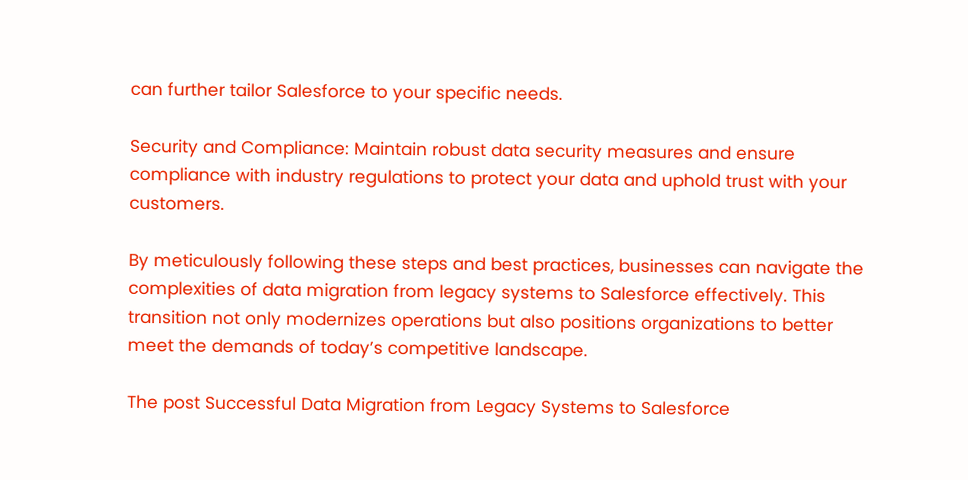can further tailor Salesforce to your specific needs.

Security and Compliance: Maintain robust data security measures and ensure compliance with industry regulations to protect your data and uphold trust with your customers.

By meticulously following these steps and best practices, businesses can navigate the complexities of data migration from legacy systems to Salesforce effectively. This transition not only modernizes operations but also positions organizations to better meet the demands of today’s competitive landscape.

The post Successful Data Migration from Legacy Systems to Salesforce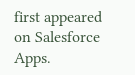first appeared on Salesforce Apps.